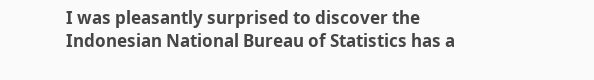I was pleasantly surprised to discover the Indonesian National Bureau of Statistics has a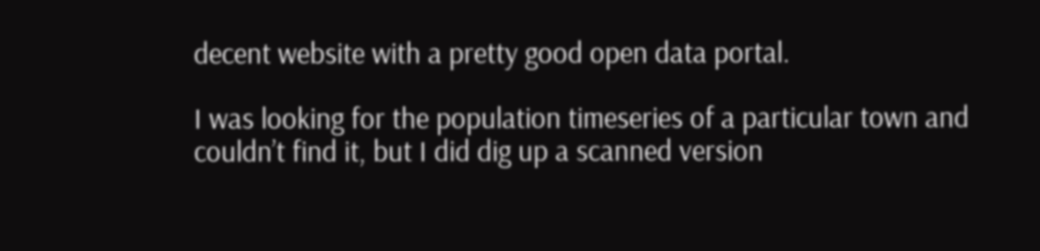decent website with a pretty good open data portal.

I was looking for the population timeseries of a particular town and couldn’t find it, but I did dig up a scanned version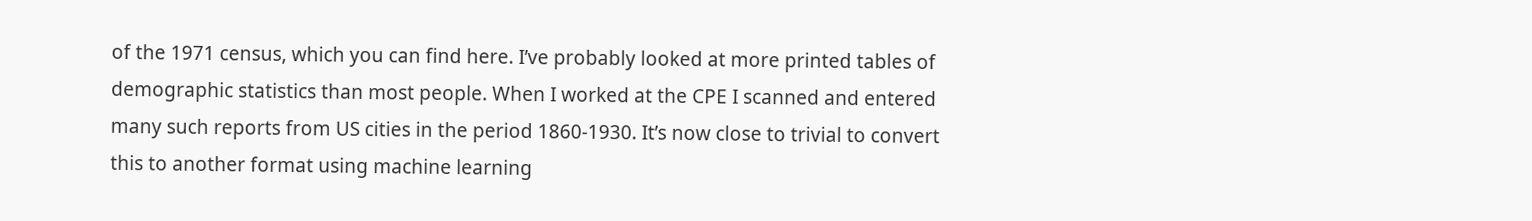of the 1971 census, which you can find here. I’ve probably looked at more printed tables of demographic statistics than most people. When I worked at the CPE I scanned and entered many such reports from US cities in the period 1860-1930. It’s now close to trivial to convert this to another format using machine learning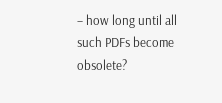– how long until all such PDFs become obsolete?